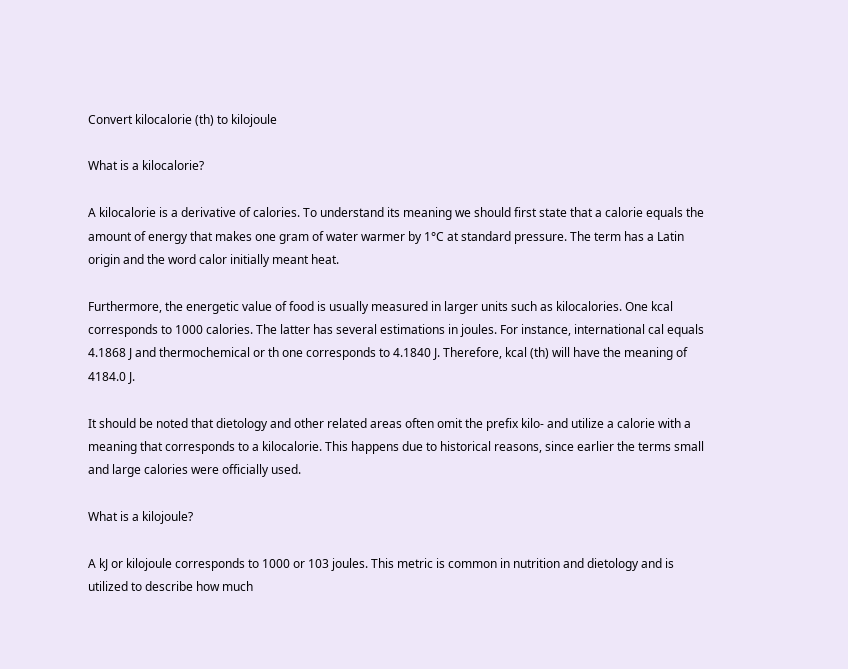Convert kilocalorie (th) to kilojoule

What is a kilocalorie?

A kilocalorie is a derivative of calories. To understand its meaning we should first state that a calorie equals the amount of energy that makes one gram of water warmer by 1°C at standard pressure. The term has a Latin origin and the word calor initially meant heat.

Furthermore, the energetic value of food is usually measured in larger units such as kilocalories. One kcal corresponds to 1000 calories. The latter has several estimations in joules. For instance, international cal equals 4.1868 J and thermochemical or th one corresponds to 4.1840 J. Therefore, kcal (th) will have the meaning of 4184.0 J.

It should be noted that dietology and other related areas often omit the prefix kilo- and utilize a calorie with a meaning that corresponds to a kilocalorie. This happens due to historical reasons, since earlier the terms small and large calories were officially used.

What is a kilojoule?

A kJ or kilojoule corresponds to 1000 or 103 joules. This metric is common in nutrition and dietology and is utilized to describe how much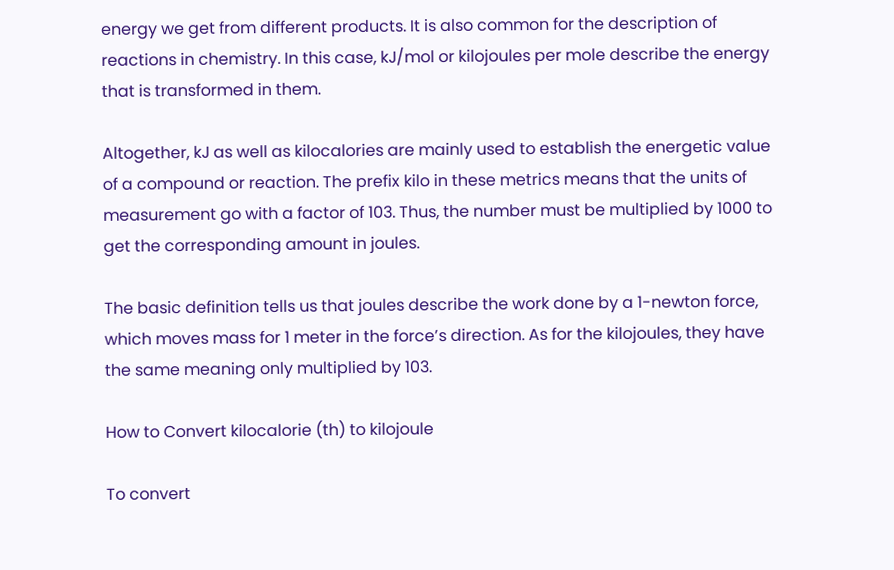energy we get from different products. It is also common for the description of reactions in chemistry. In this case, kJ/mol or kilojoules per mole describe the energy that is transformed in them.

Altogether, kJ as well as kilocalories are mainly used to establish the energetic value of a compound or reaction. The prefix kilo in these metrics means that the units of measurement go with a factor of 103. Thus, the number must be multiplied by 1000 to get the corresponding amount in joules.

The basic definition tells us that joules describe the work done by a 1-newton force, which moves mass for 1 meter in the force’s direction. As for the kilojoules, they have the same meaning only multiplied by 103.

How to Convert kilocalorie (th) to kilojoule

To convert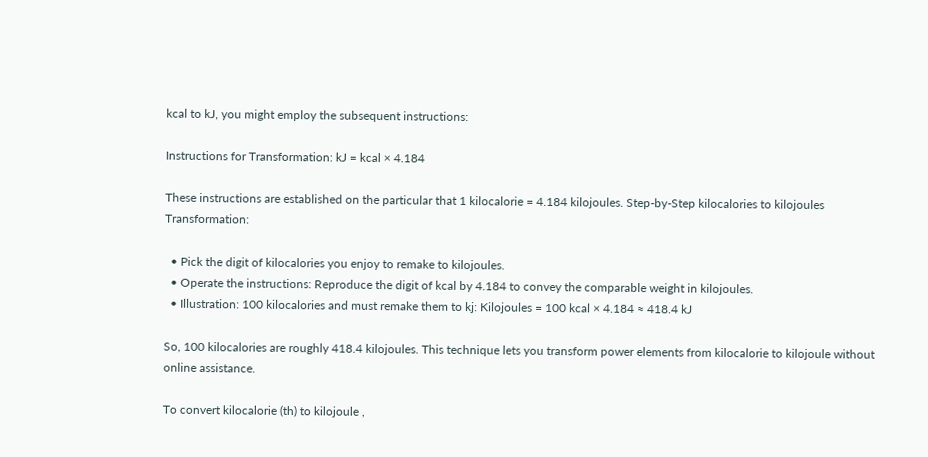kcal to kJ, you might employ the subsequent instructions:

Instructions for Transformation: kJ = kcal × 4.184

These instructions are established on the particular that 1 kilocalorie = 4.184 kilojoules. Step-by-Step kilocalories to kilojoules Transformation:

  • Pick the digit of kilocalories you enjoy to remake to kilojoules.
  • Operate the instructions: Reproduce the digit of kcal by 4.184 to convey the comparable weight in kilojoules.
  • Illustration: 100 kilocalories and must remake them to kj: Kilojoules = 100 kcal × 4.184 ≈ 418.4 kJ

So, 100 kilocalories are roughly 418.4 kilojoules. This technique lets you transform power elements from kilocalorie to kilojoule without online assistance.

To convert kilocalorie (th) to kilojoule ,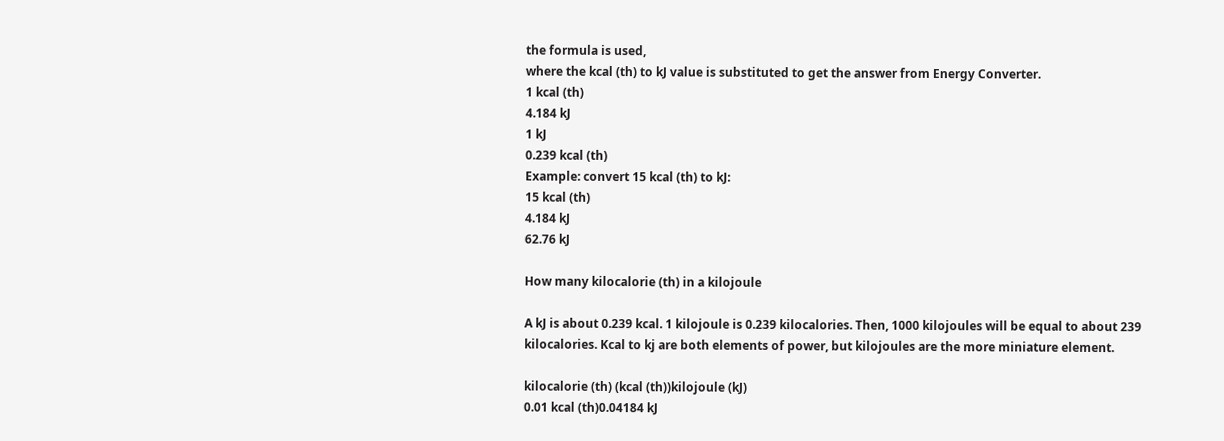the formula is used,
where the kcal (th) to kJ value is substituted to get the answer from Energy Converter.
1 kcal (th)
4.184 kJ
1 kJ
0.239 kcal (th)
Example: convert 15 kcal (th) to kJ:
15 kcal (th)
4.184 kJ
62.76 kJ

How many kilocalorie (th) in a kilojoule

A kJ is about 0.239 kcal. 1 kilojoule is 0.239 kilocalories. Then, 1000 kilojoules will be equal to about 239 kilocalories. Kcal to kj are both elements of power, but kilojoules are the more miniature element.

kilocalorie (th) (kcal (th))kilojoule (kJ)
0.01 kcal (th)0.04184 kJ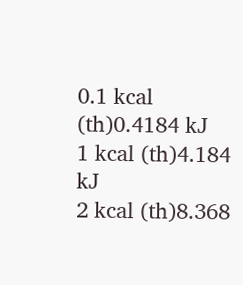0.1 kcal (th)0.4184 kJ
1 kcal (th)4.184 kJ
2 kcal (th)8.368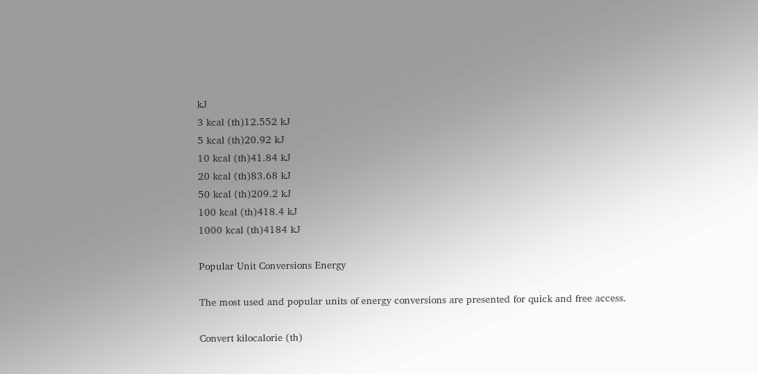kJ
3 kcal (th)12.552 kJ
5 kcal (th)20.92 kJ
10 kcal (th)41.84 kJ
20 kcal (th)83.68 kJ
50 kcal (th)209.2 kJ
100 kcal (th)418.4 kJ
1000 kcal (th)4184 kJ

Popular Unit Conversions Energy

The most used and popular units of energy conversions are presented for quick and free access.

Convert kilocalorie (th)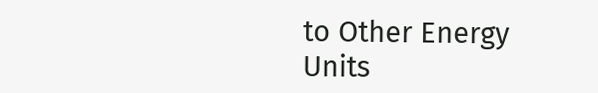to Other Energy Units